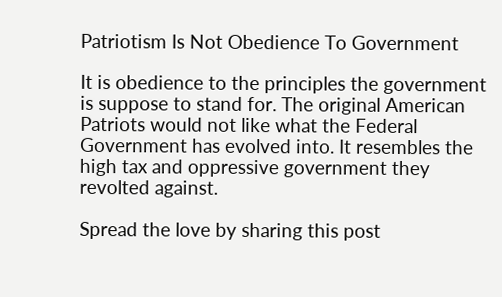Patriotism Is Not Obedience To Government

It is obedience to the principles the government is suppose to stand for. The original American Patriots would not like what the Federal Government has evolved into. It resembles the high tax and oppressive government they revolted against.

Spread the love by sharing this post